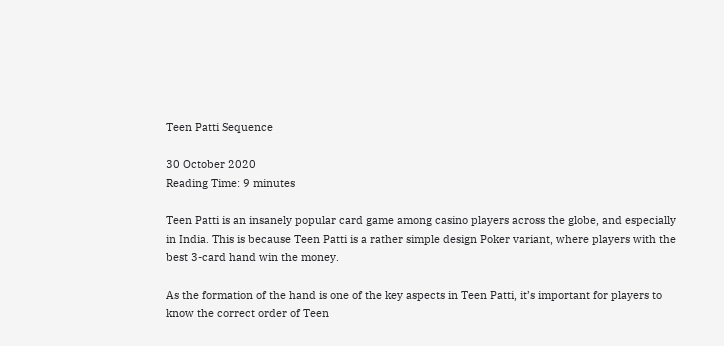Teen Patti Sequence

30 October 2020
Reading Time: 9 minutes

Teen Patti is an insanely popular card game among casino players across the globe, and especially in India. This is because Teen Patti is a rather simple design Poker variant, where players with the best 3-card hand win the money.

As the formation of the hand is one of the key aspects in Teen Patti, it’s important for players to know the correct order of Teen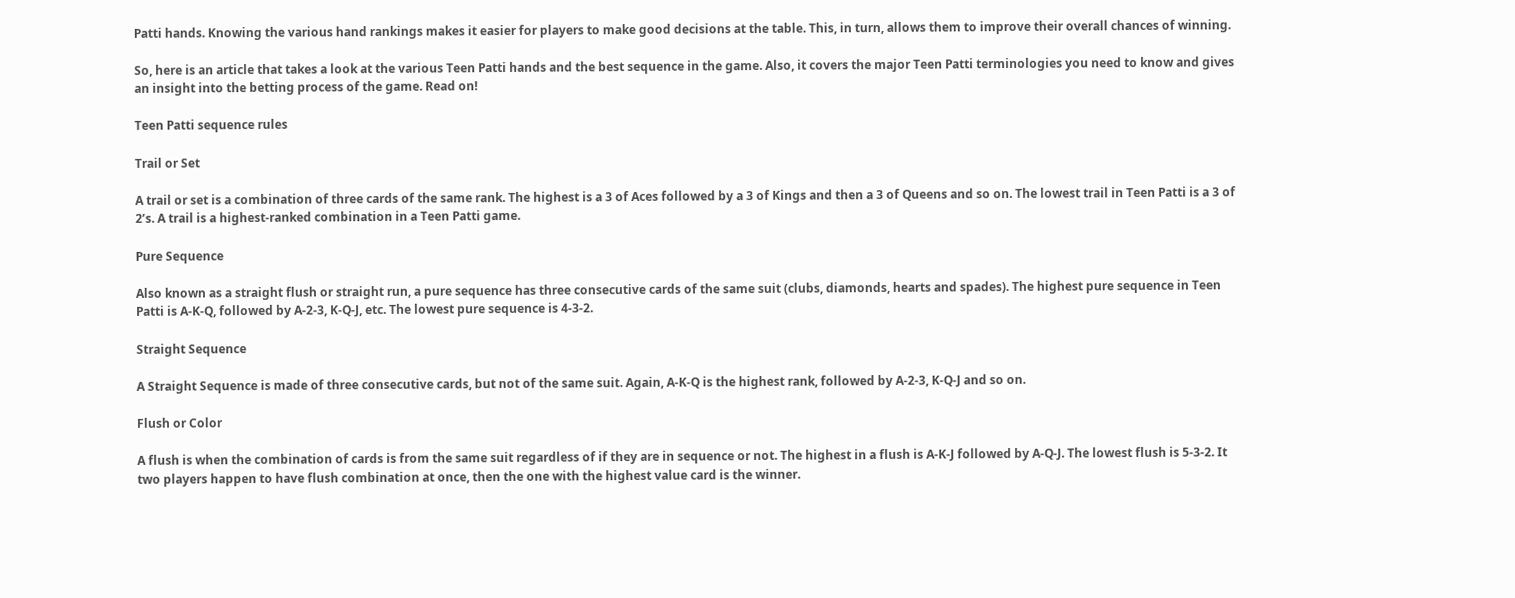Patti hands. Knowing the various hand rankings makes it easier for players to make good decisions at the table. This, in turn, allows them to improve their overall chances of winning.

So, here is an article that takes a look at the various Teen Patti hands and the best sequence in the game. Also, it covers the major Teen Patti terminologies you need to know and gives an insight into the betting process of the game. Read on!

Teen Patti sequence rules

Trail or Set

A trail or set is a combination of three cards of the same rank. The highest is a 3 of Aces followed by a 3 of Kings and then a 3 of Queens and so on. The lowest trail in Teen Patti is a 3 of 2’s. A trail is a highest-ranked combination in a Teen Patti game.

Pure Sequence

Also known as a straight flush or straight run, a pure sequence has three consecutive cards of the same suit (clubs, diamonds, hearts and spades). The highest pure sequence in Teen Patti is A-K-Q, followed by A-2-3, K-Q-J, etc. The lowest pure sequence is 4-3-2.

Straight Sequence

A Straight Sequence is made of three consecutive cards, but not of the same suit. Again, A-K-Q is the highest rank, followed by A-2-3, K-Q-J and so on.

Flush or Color

A flush is when the combination of cards is from the same suit regardless of if they are in sequence or not. The highest in a flush is A-K-J followed by A-Q-J. The lowest flush is 5-3-2. It two players happen to have flush combination at once, then the one with the highest value card is the winner.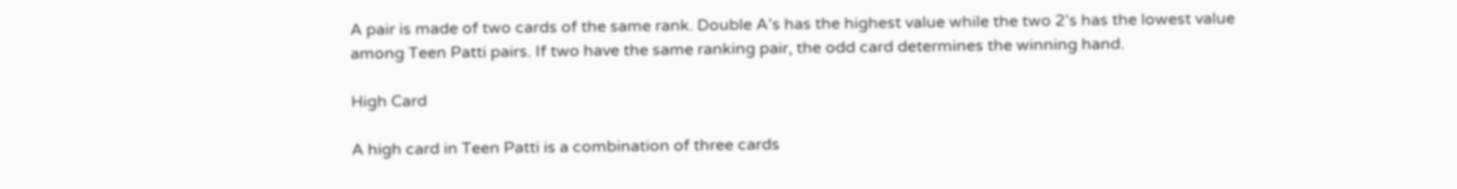A pair is made of two cards of the same rank. Double A’s has the highest value while the two 2’s has the lowest value among Teen Patti pairs. If two have the same ranking pair, the odd card determines the winning hand.

High Card

A high card in Teen Patti is a combination of three cards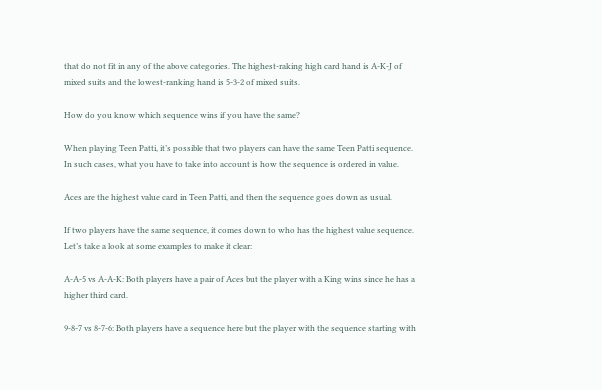that do not fit in any of the above categories. The highest-raking high card hand is A-K-J of mixed suits and the lowest-ranking hand is 5-3-2 of mixed suits.

How do you know which sequence wins if you have the same?

When playing Teen Patti, it’s possible that two players can have the same Teen Patti sequence. In such cases, what you have to take into account is how the sequence is ordered in value.

Aces are the highest value card in Teen Patti, and then the sequence goes down as usual.

If two players have the same sequence, it comes down to who has the highest value sequence. Let’s take a look at some examples to make it clear:

A-A-5 vs A-A-K: Both players have a pair of Aces but the player with a King wins since he has a higher third card.

9-8-7 vs 8-7-6: Both players have a sequence here but the player with the sequence starting with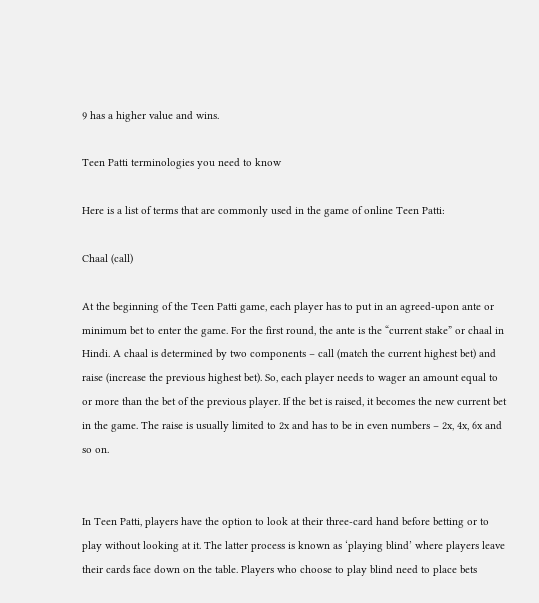9 has a higher value and wins.

Teen Patti terminologies you need to know

Here is a list of terms that are commonly used in the game of online Teen Patti:

Chaal (call)

At the beginning of the Teen Patti game, each player has to put in an agreed-upon ante or minimum bet to enter the game. For the first round, the ante is the “current stake” or chaal in Hindi. A chaal is determined by two components – call (match the current highest bet) and raise (increase the previous highest bet). So, each player needs to wager an amount equal to or more than the bet of the previous player. If the bet is raised, it becomes the new current bet in the game. The raise is usually limited to 2x and has to be in even numbers – 2x, 4x, 6x and so on.


In Teen Patti, players have the option to look at their three-card hand before betting or to play without looking at it. The latter process is known as ‘playing blind’ where players leave their cards face down on the table. Players who choose to play blind need to place bets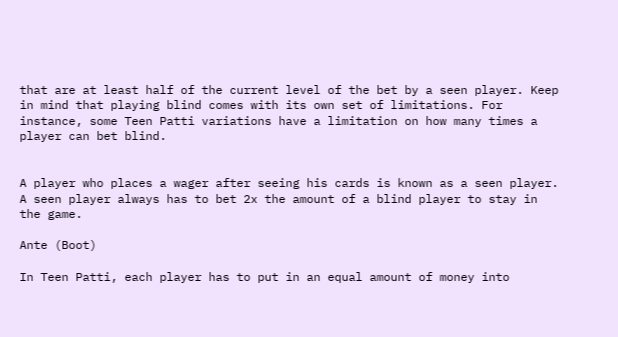that are at least half of the current level of the bet by a seen player. Keep in mind that playing blind comes with its own set of limitations. For instance, some Teen Patti variations have a limitation on how many times a player can bet blind.


A player who places a wager after seeing his cards is known as a seen player. A seen player always has to bet 2x the amount of a blind player to stay in the game.

Ante (Boot)

In Teen Patti, each player has to put in an equal amount of money into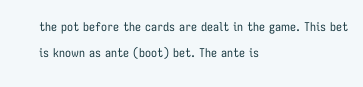the pot before the cards are dealt in the game. This bet is known as ante (boot) bet. The ante is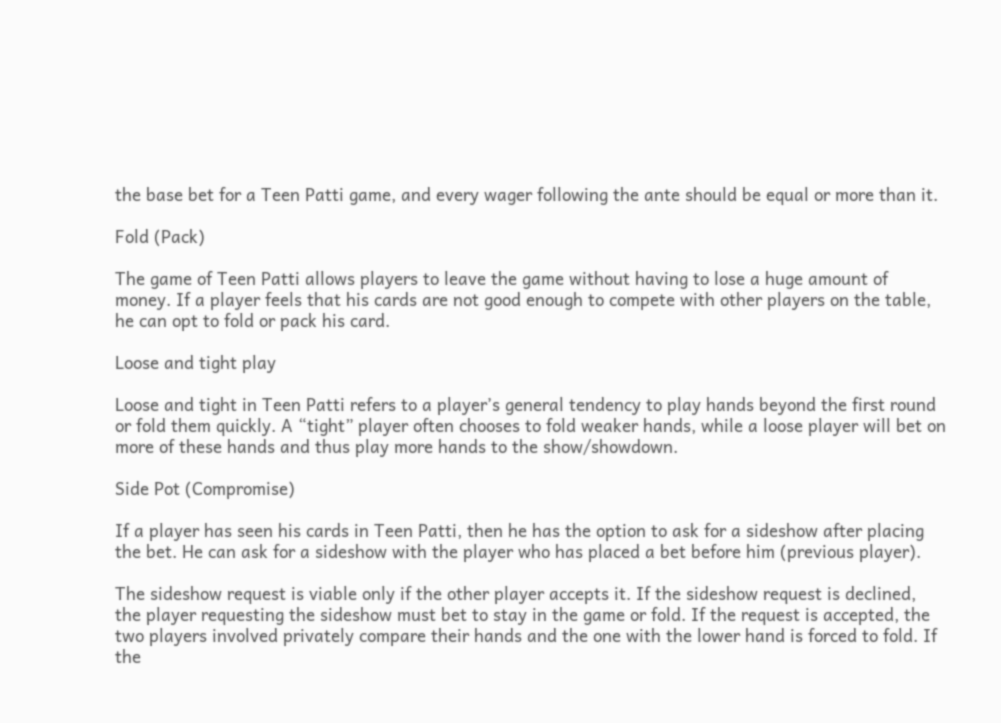the base bet for a Teen Patti game, and every wager following the ante should be equal or more than it.

Fold (Pack)

The game of Teen Patti allows players to leave the game without having to lose a huge amount of money. If a player feels that his cards are not good enough to compete with other players on the table, he can opt to fold or pack his card.

Loose and tight play

Loose and tight in Teen Patti refers to a player’s general tendency to play hands beyond the first round or fold them quickly. A “tight” player often chooses to fold weaker hands, while a loose player will bet on more of these hands and thus play more hands to the show/showdown.

Side Pot (Compromise)

If a player has seen his cards in Teen Patti, then he has the option to ask for a sideshow after placing the bet. He can ask for a sideshow with the player who has placed a bet before him (previous player).

The sideshow request is viable only if the other player accepts it. If the sideshow request is declined, the player requesting the sideshow must bet to stay in the game or fold. If the request is accepted, the two players involved privately compare their hands and the one with the lower hand is forced to fold. If the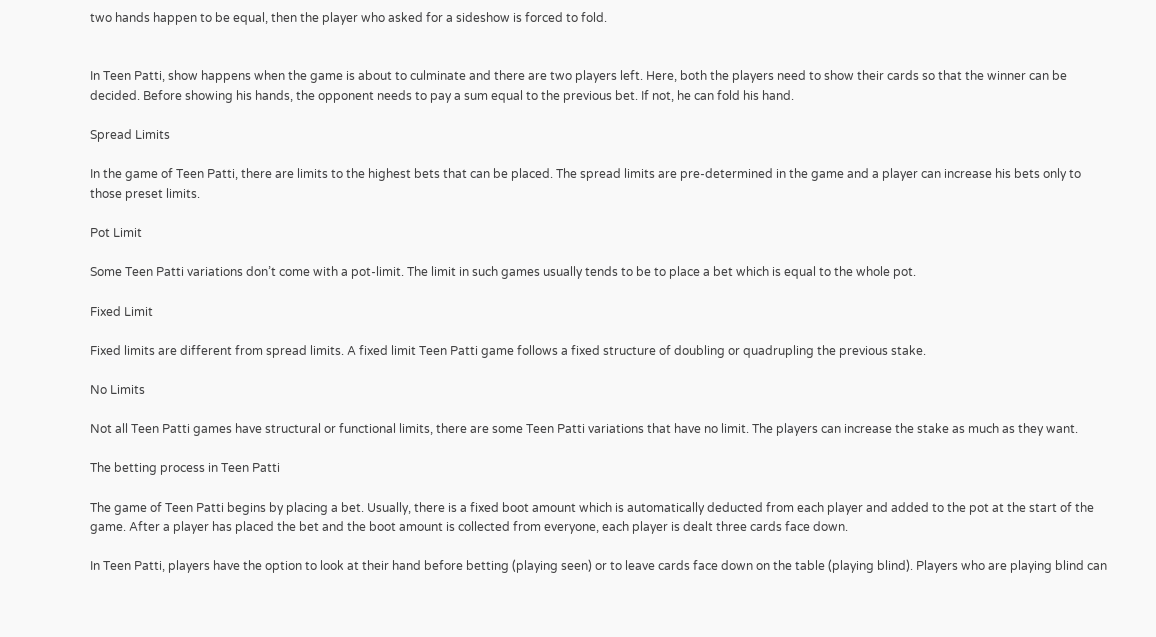two hands happen to be equal, then the player who asked for a sideshow is forced to fold.


In Teen Patti, show happens when the game is about to culminate and there are two players left. Here, both the players need to show their cards so that the winner can be decided. Before showing his hands, the opponent needs to pay a sum equal to the previous bet. If not, he can fold his hand.

Spread Limits

In the game of Teen Patti, there are limits to the highest bets that can be placed. The spread limits are pre-determined in the game and a player can increase his bets only to those preset limits.

Pot Limit

Some Teen Patti variations don’t come with a pot-limit. The limit in such games usually tends to be to place a bet which is equal to the whole pot.

Fixed Limit

Fixed limits are different from spread limits. A fixed limit Teen Patti game follows a fixed structure of doubling or quadrupling the previous stake.

No Limits

Not all Teen Patti games have structural or functional limits, there are some Teen Patti variations that have no limit. The players can increase the stake as much as they want.

The betting process in Teen Patti

The game of Teen Patti begins by placing a bet. Usually, there is a fixed boot amount which is automatically deducted from each player and added to the pot at the start of the game. After a player has placed the bet and the boot amount is collected from everyone, each player is dealt three cards face down.

In Teen Patti, players have the option to look at their hand before betting (playing seen) or to leave cards face down on the table (playing blind). Players who are playing blind can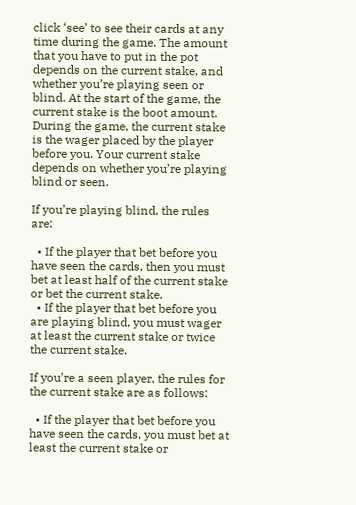click ‘see’ to see their cards at any time during the game. The amount that you have to put in the pot depends on the current stake, and whether you’re playing seen or blind. At the start of the game, the current stake is the boot amount. During the game, the current stake is the wager placed by the player before you. Your current stake depends on whether you’re playing blind or seen.

If you’re playing blind, the rules are:

  • If the player that bet before you have seen the cards, then you must bet at least half of the current stake or bet the current stake.
  • If the player that bet before you are playing blind, you must wager at least the current stake or twice the current stake.

If you’re a seen player, the rules for the current stake are as follows:

  • If the player that bet before you have seen the cards, you must bet at least the current stake or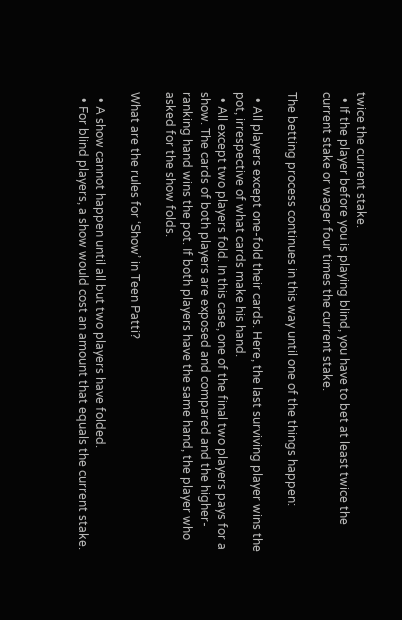twice the current stake.
  • If the player before you is playing blind, you have to bet at least twice the current stake or wager four times the current stake.

The betting process continues in this way until one of the things happen:

  • All players except one-fold their cards. Here, the last surviving player wins the pot, irrespective of what cards make his hand.
  • All except two players fold. In this case, one of the final two players pays for a show. The cards of both players are exposed and compared and the higher-ranking hand wins the pot. If both players have the same hand, the player who asked for the show folds.

What are the rules for ‘Show’ in Teen Patti?

  • A show cannot happen until all but two players have folded.
  • For blind players, a show would cost an amount that equals the current stake.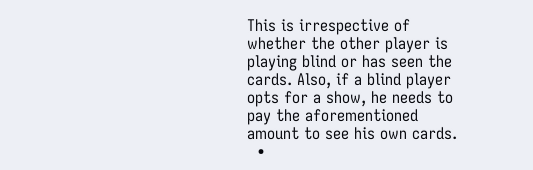This is irrespective of whether the other player is playing blind or has seen the cards. Also, if a blind player opts for a show, he needs to pay the aforementioned amount to see his own cards.
  •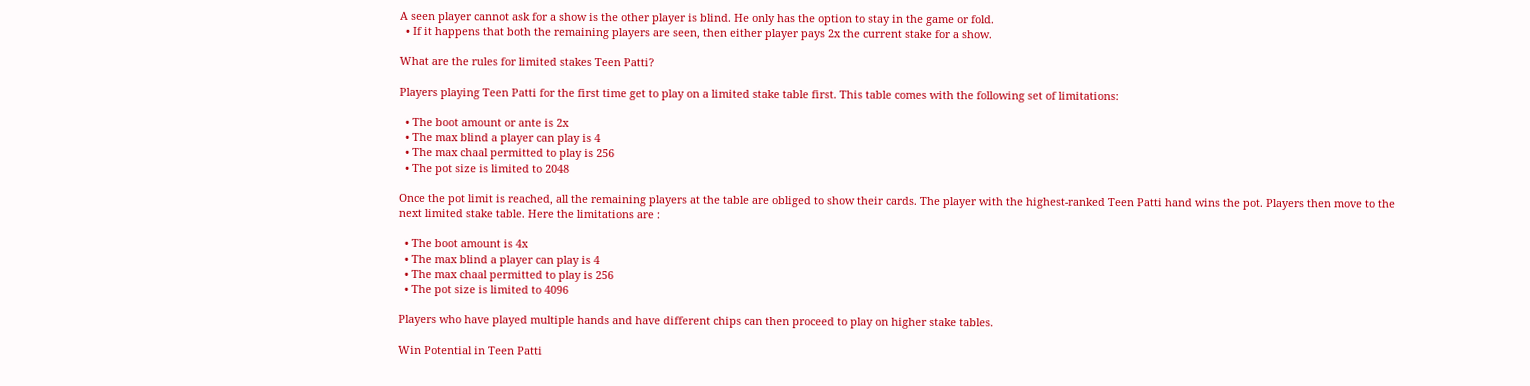A seen player cannot ask for a show is the other player is blind. He only has the option to stay in the game or fold.
  • If it happens that both the remaining players are seen, then either player pays 2x the current stake for a show.

What are the rules for limited stakes Teen Patti?

Players playing Teen Patti for the first time get to play on a limited stake table first. This table comes with the following set of limitations:

  • The boot amount or ante is 2x
  • The max blind a player can play is 4
  • The max chaal permitted to play is 256
  • The pot size is limited to 2048

Once the pot limit is reached, all the remaining players at the table are obliged to show their cards. The player with the highest-ranked Teen Patti hand wins the pot. Players then move to the next limited stake table. Here the limitations are :

  • The boot amount is 4x
  • The max blind a player can play is 4
  • The max chaal permitted to play is 256
  • The pot size is limited to 4096

Players who have played multiple hands and have different chips can then proceed to play on higher stake tables.

Win Potential in Teen Patti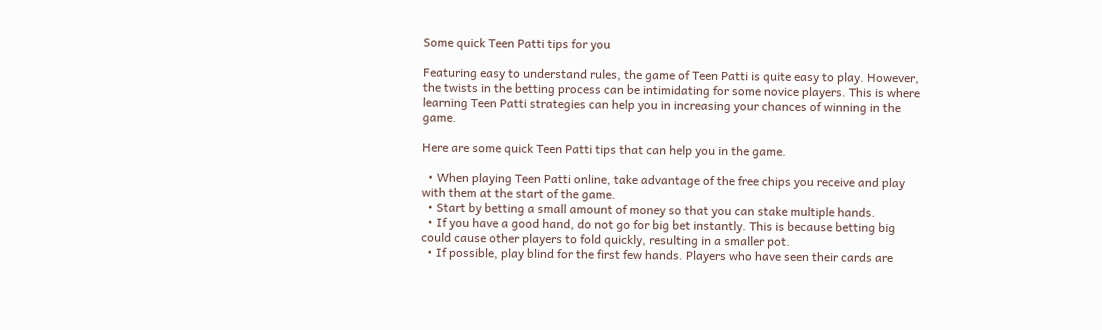Some quick Teen Patti tips for you

Featuring easy to understand rules, the game of Teen Patti is quite easy to play. However, the twists in the betting process can be intimidating for some novice players. This is where learning Teen Patti strategies can help you in increasing your chances of winning in the game.

Here are some quick Teen Patti tips that can help you in the game.

  • When playing Teen Patti online, take advantage of the free chips you receive and play with them at the start of the game.
  • Start by betting a small amount of money so that you can stake multiple hands.
  • If you have a good hand, do not go for big bet instantly. This is because betting big could cause other players to fold quickly, resulting in a smaller pot.
  • If possible, play blind for the first few hands. Players who have seen their cards are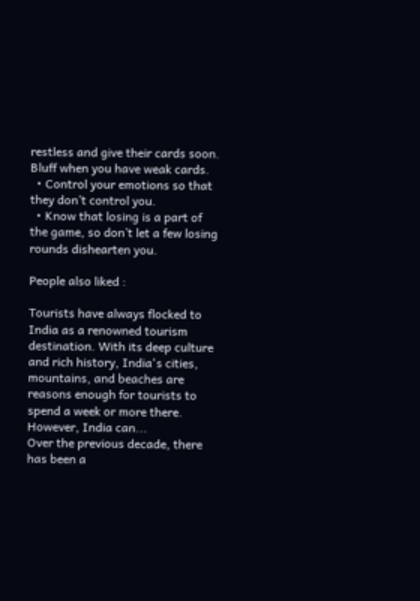restless and give their cards soon. Bluff when you have weak cards.
  • Control your emotions so that they don’t control you.
  • Know that losing is a part of the game, so don’t let a few losing rounds dishearten you.

People also liked :

Tourists have always flocked to India as a renowned tourism destination. With its deep culture and rich history, India's cities, mountains, and beaches are reasons enough for tourists to spend a week or more there. However, India can...
Over the previous decade, there has been a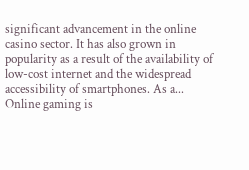significant advancement in the online casino sector. It has also grown in popularity as a result of the availability of low-cost internet and the widespread accessibility of smartphones. As a...
Online gaming is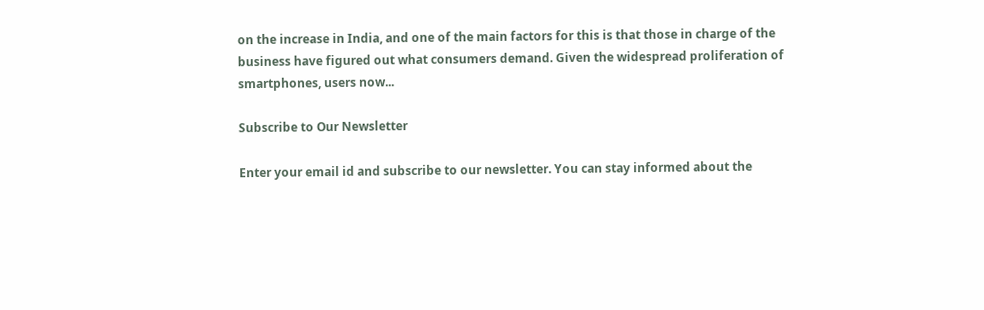on the increase in India, and one of the main factors for this is that those in charge of the business have figured out what consumers demand. Given the widespread proliferation of smartphones, users now...

Subscribe to Our Newsletter

Enter your email id and subscribe to our newsletter. You can stay informed about the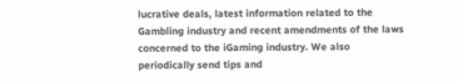lucrative deals, latest information related to the Gambling industry and recent amendments of the laws concerned to the iGaming industry. We also periodically send tips and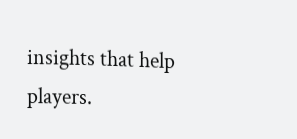insights that help players.